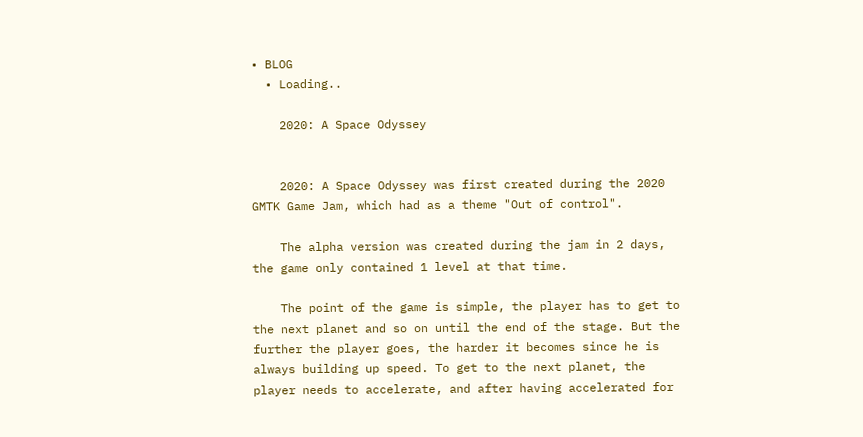• BLOG
  • Loading..

    2020: A Space Odyssey


    2020: A Space Odyssey was first created during the 2020 GMTK Game Jam, which had as a theme "Out of control".

    The alpha version was created during the jam in 2 days, the game only contained 1 level at that time.

    The point of the game is simple, the player has to get to the next planet and so on until the end of the stage. But the further the player goes, the harder it becomes since he is always building up speed. To get to the next planet, the player needs to accelerate, and after having accelerated for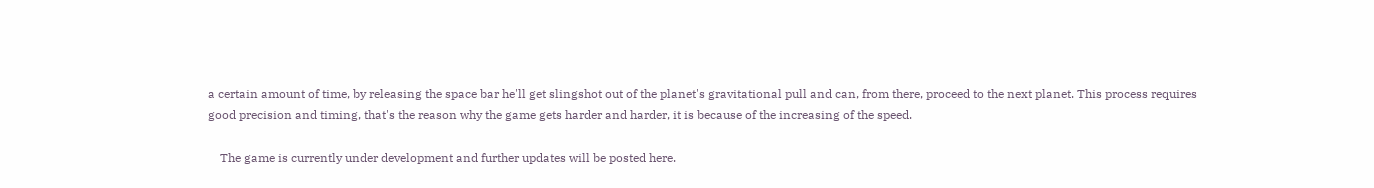a certain amount of time, by releasing the space bar he'll get slingshot out of the planet's gravitational pull and can, from there, proceed to the next planet. This process requires good precision and timing, that's the reason why the game gets harder and harder, it is because of the increasing of the speed.

    The game is currently under development and further updates will be posted here.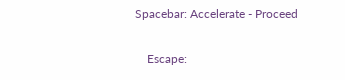Spacebar: Accelerate - Proceed

    Escape: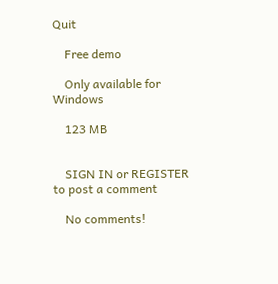Quit

    Free demo

    Only available for Windows

    123 MB


    SIGN IN or REGISTER to post a comment

    No comments!